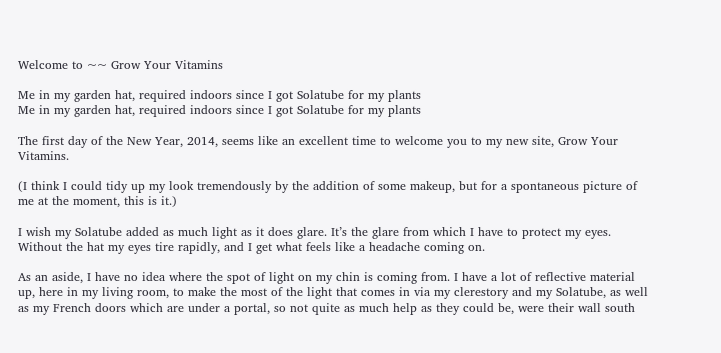Welcome to ~~ Grow Your Vitamins

Me in my garden hat, required indoors since I got Solatube for my plants
Me in my garden hat, required indoors since I got Solatube for my plants

The first day of the New Year, 2014, seems like an excellent time to welcome you to my new site, Grow Your Vitamins.

(I think I could tidy up my look tremendously by the addition of some makeup, but for a spontaneous picture of me at the moment, this is it.)

I wish my Solatube added as much light as it does glare. It’s the glare from which I have to protect my eyes. Without the hat my eyes tire rapidly, and I get what feels like a headache coming on.

As an aside, I have no idea where the spot of light on my chin is coming from. I have a lot of reflective material up, here in my living room, to make the most of the light that comes in via my clerestory and my Solatube, as well as my French doors which are under a portal, so not quite as much help as they could be, were their wall south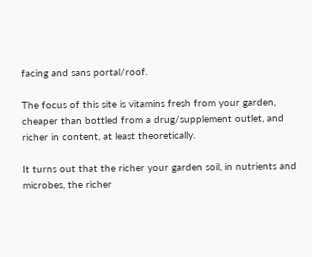facing and sans portal/roof.

The focus of this site is vitamins fresh from your garden, cheaper than bottled from a drug/supplement outlet, and richer in content, at least theoretically.

It turns out that the richer your garden soil, in nutrients and microbes, the richer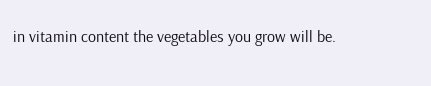in vitamin content the vegetables you grow will be.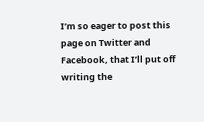I’m so eager to post this page on Twitter and Facebook, that I’ll put off writing the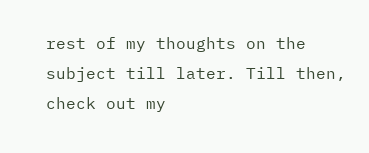rest of my thoughts on the subject till later. Till then, check out my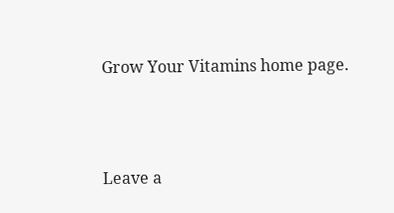Grow Your Vitamins home page.




Leave a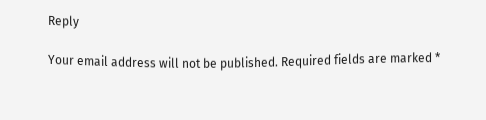Reply

Your email address will not be published. Required fields are marked *